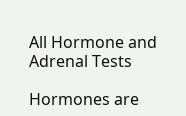All Hormone and Adrenal Tests

Hormones are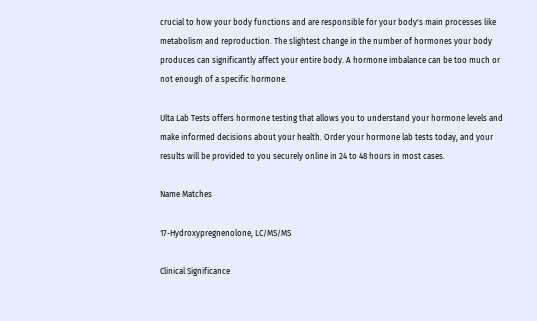crucial to how your body functions and are responsible for your body's main processes like metabolism and reproduction. The slightest change in the number of hormones your body produces can significantly affect your entire body. A hormone imbalance can be too much or not enough of a specific hormone.

Ulta Lab Tests offers hormone testing that allows you to understand your hormone levels and make informed decisions about your health. Order your hormone lab tests today, and your results will be provided to you securely online in 24 to 48 hours in most cases.

Name Matches

17-Hydroxypregnenolone, LC/MS/MS

Clinical Significance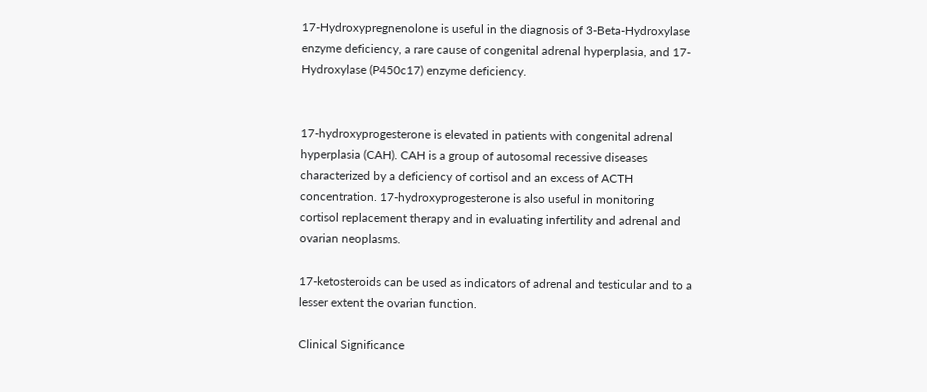17-Hydroxypregnenolone is useful in the diagnosis of 3-Beta-Hydroxylase enzyme deficiency, a rare cause of congenital adrenal hyperplasia, and 17-Hydroxylase (P450c17) enzyme deficiency.


17-hydroxyprogesterone is elevated in patients with congenital adrenal hyperplasia (CAH). CAH is a group of autosomal recessive diseases characterized by a deficiency of cortisol and an excess of ACTH concentration. 17-hydroxyprogesterone is also useful in monitoring cortisol replacement therapy and in evaluating infertility and adrenal and ovarian neoplasms.

17-ketosteroids can be used as indicators of adrenal and testicular and to a lesser extent the ovarian function.

Clinical Significance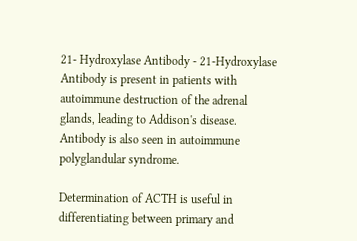21- Hydroxylase Antibody - 21-Hydroxylase Antibody is present in patients with autoimmune destruction of the adrenal glands, leading to Addison's disease. Antibody is also seen in autoimmune polyglandular syndrome.

Determination of ACTH is useful in differentiating between primary and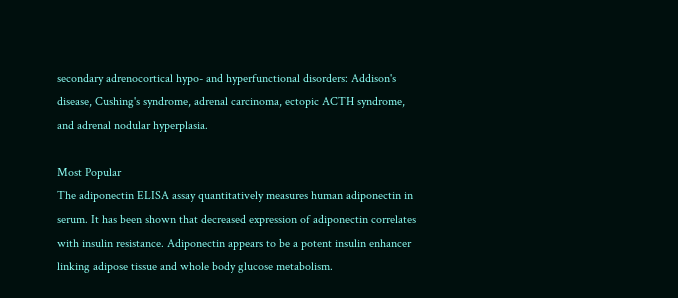secondary adrenocortical hypo- and hyperfunctional disorders: Addison's disease, Cushing's syndrome, adrenal carcinoma, ectopic ACTH syndrome, and adrenal nodular hyperplasia.

Most Popular
The adiponectin ELISA assay quantitatively measures human adiponectin in serum. It has been shown that decreased expression of adiponectin correlates with insulin resistance. Adiponectin appears to be a potent insulin enhancer linking adipose tissue and whole body glucose metabolism.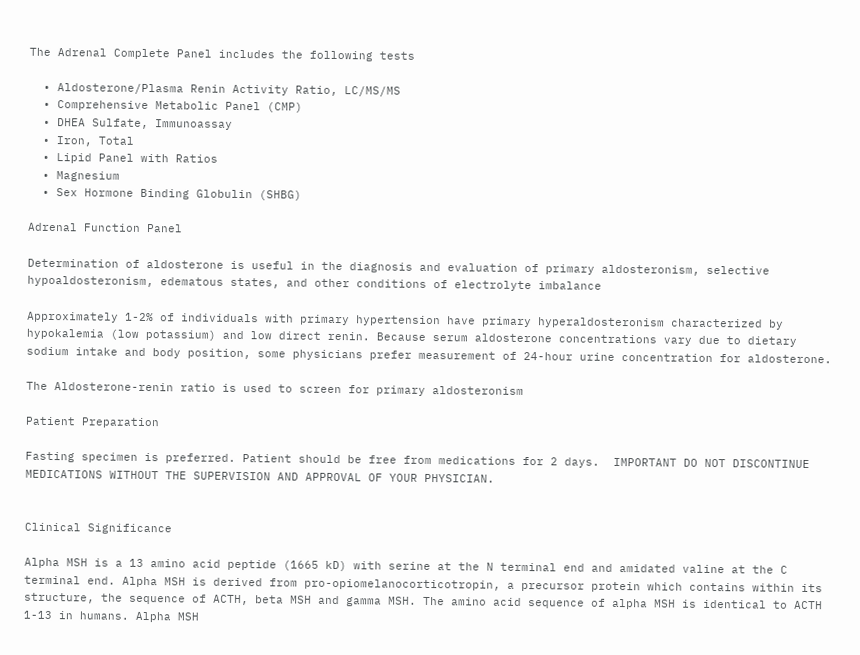The Adrenal Complete Panel includes the following tests

  • Aldosterone/Plasma Renin Activity Ratio, LC/MS/MS
  • Comprehensive Metabolic Panel (CMP)
  • DHEA Sulfate, Immunoassay
  • Iron, Total
  • Lipid Panel with Ratios
  • Magnesium
  • Sex Hormone Binding Globulin (SHBG)

Adrenal Function Panel

Determination of aldosterone is useful in the diagnosis and evaluation of primary aldosteronism, selective hypoaldosteronism, edematous states, and other conditions of electrolyte imbalance

Approximately 1-2% of individuals with primary hypertension have primary hyperaldosteronism characterized by hypokalemia (low potassium) and low direct renin. Because serum aldosterone concentrations vary due to dietary sodium intake and body position, some physicians prefer measurement of 24-hour urine concentration for aldosterone.

The Aldosterone-renin ratio is used to screen for primary aldosteronism

Patient Preparation

Fasting specimen is preferred. Patient should be free from medications for 2 days.  IMPORTANT DO NOT DISCONTINUE MEDICATIONS WITHOUT THE SUPERVISION AND APPROVAL OF YOUR PHYSICIAN.


Clinical Significance

Alpha MSH is a 13 amino acid peptide (1665 kD) with serine at the N terminal end and amidated valine at the C terminal end. Alpha MSH is derived from pro-opiomelanocorticotropin, a precursor protein which contains within its structure, the sequence of ACTH, beta MSH and gamma MSH. The amino acid sequence of alpha MSH is identical to ACTH 1-13 in humans. Alpha MSH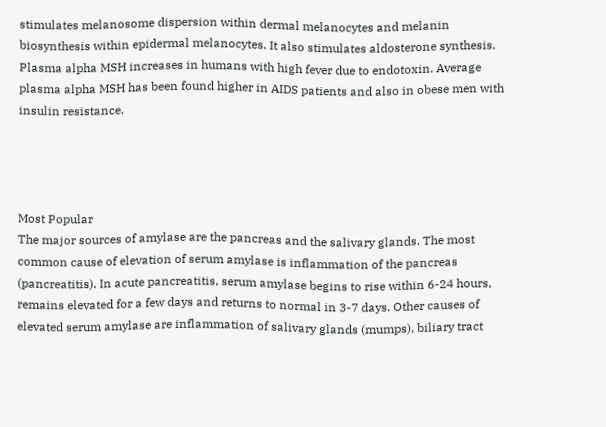stimulates melanosome dispersion within dermal melanocytes and melanin biosynthesis within epidermal melanocytes. It also stimulates aldosterone synthesis. Plasma alpha MSH increases in humans with high fever due to endotoxin. Average plasma alpha MSH has been found higher in AIDS patients and also in obese men with insulin resistance.




Most Popular
The major sources of amylase are the pancreas and the salivary glands. The most common cause of elevation of serum amylase is inflammation of the pancreas (pancreatitis). In acute pancreatitis, serum amylase begins to rise within 6-24 hours, remains elevated for a few days and returns to normal in 3-7 days. Other causes of elevated serum amylase are inflammation of salivary glands (mumps), biliary tract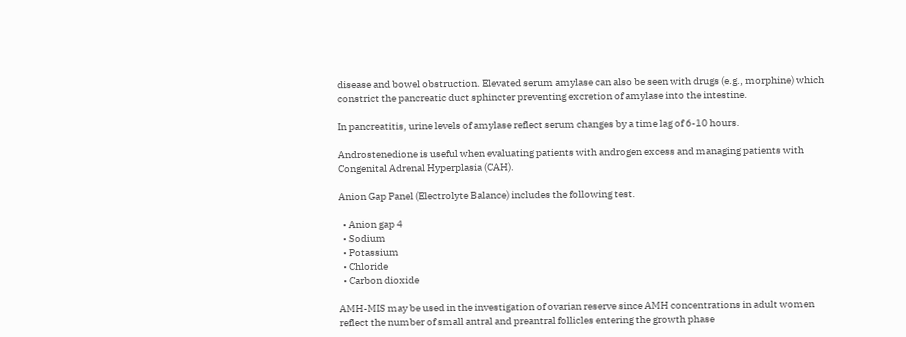disease and bowel obstruction. Elevated serum amylase can also be seen with drugs (e.g., morphine) which constrict the pancreatic duct sphincter preventing excretion of amylase into the intestine.

In pancreatitis, urine levels of amylase reflect serum changes by a time lag of 6-10 hours.

Androstenedione is useful when evaluating patients with androgen excess and managing patients with Congenital Adrenal Hyperplasia (CAH).

Anion Gap Panel (Electrolyte Balance) includes the following test.

  • Anion gap 4
  • Sodium
  • Potassium
  • Chloride
  • Carbon dioxide

AMH-MIS may be used in the investigation of ovarian reserve since AMH concentrations in adult women reflect the number of small antral and preantral follicles entering the growth phase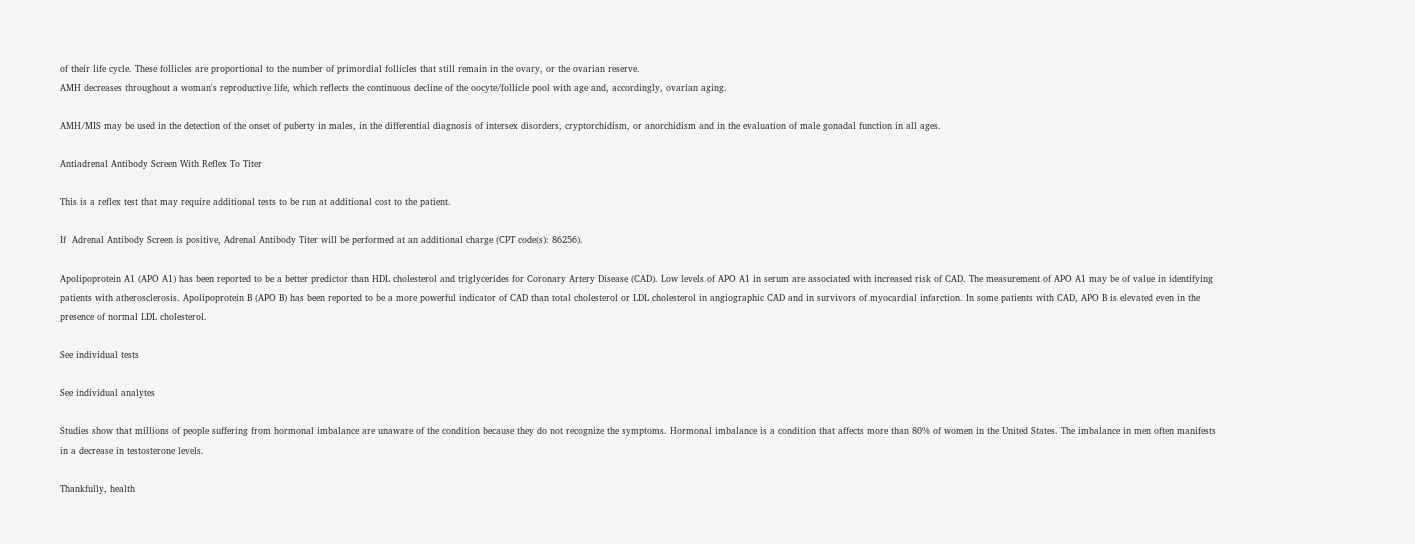of their life cycle. These follicles are proportional to the number of primordial follicles that still remain in the ovary, or the ovarian reserve.
AMH decreases throughout a woman's reproductive life, which reflects the continuous decline of the oocyte/follicle pool with age and, accordingly, ovarian aging.

AMH/MIS may be used in the detection of the onset of puberty in males, in the differential diagnosis of intersex disorders, cryptorchidism, or anorchidism and in the evaluation of male gonadal function in all ages.

Antiadrenal Antibody Screen With Reflex To Titer

This is a reflex test that may require additional tests to be run at additional cost to the patient.

If  Adrenal Antibody Screen is positive, Adrenal Antibody Titer will be performed at an additional charge (CPT code(s): 86256).

Apolipoprotein A1 (APO A1) has been reported to be a better predictor than HDL cholesterol and triglycerides for Coronary Artery Disease (CAD). Low levels of APO A1 in serum are associated with increased risk of CAD. The measurement of APO A1 may be of value in identifying patients with atherosclerosis. Apolipoprotein B (APO B) has been reported to be a more powerful indicator of CAD than total cholesterol or LDL cholesterol in angiographic CAD and in survivors of myocardial infarction. In some patients with CAD, APO B is elevated even in the presence of normal LDL cholesterol.

See individual tests

See individual analytes

Studies show that millions of people suffering from hormonal imbalance are unaware of the condition because they do not recognize the symptoms. Hormonal imbalance is a condition that affects more than 80% of women in the United States. The imbalance in men often manifests in a decrease in testosterone levels.

Thankfully, health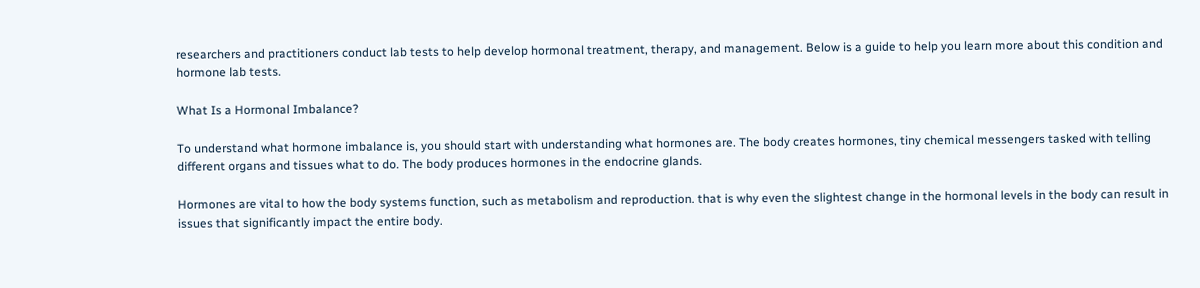researchers and practitioners conduct lab tests to help develop hormonal treatment, therapy, and management. Below is a guide to help you learn more about this condition and hormone lab tests.

What Is a Hormonal Imbalance?

To understand what hormone imbalance is, you should start with understanding what hormones are. The body creates hormones, tiny chemical messengers tasked with telling different organs and tissues what to do. The body produces hormones in the endocrine glands.

Hormones are vital to how the body systems function, such as metabolism and reproduction. that is why even the slightest change in the hormonal levels in the body can result in issues that significantly impact the entire body.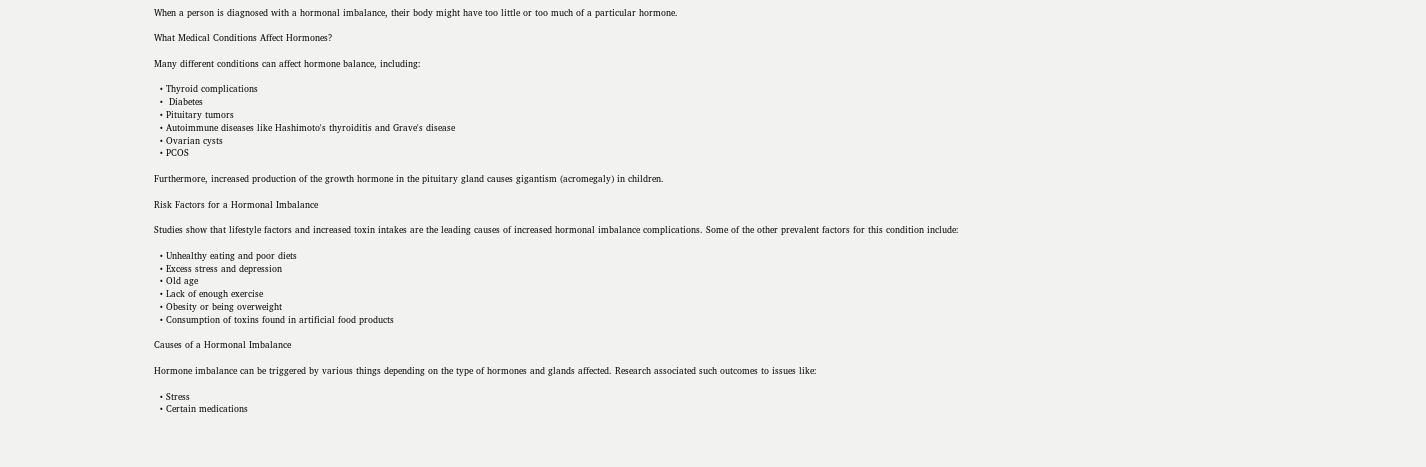When a person is diagnosed with a hormonal imbalance, their body might have too little or too much of a particular hormone.

What Medical Conditions Affect Hormones?

Many different conditions can affect hormone balance, including:

  • Thyroid complications
  •  Diabetes
  • Pituitary tumors
  • Autoimmune diseases like Hashimoto's thyroiditis and Grave's disease
  • Ovarian cysts
  • PCOS

Furthermore, increased production of the growth hormone in the pituitary gland causes gigantism (acromegaly) in children.

Risk Factors for a Hormonal Imbalance

Studies show that lifestyle factors and increased toxin intakes are the leading causes of increased hormonal imbalance complications. Some of the other prevalent factors for this condition include:

  • Unhealthy eating and poor diets
  • Excess stress and depression
  • Old age
  • Lack of enough exercise
  • Obesity or being overweight
  • Consumption of toxins found in artificial food products

Causes of a Hormonal Imbalance

Hormone imbalance can be triggered by various things depending on the type of hormones and glands affected. Research associated such outcomes to issues like:

  • Stress
  • Certain medications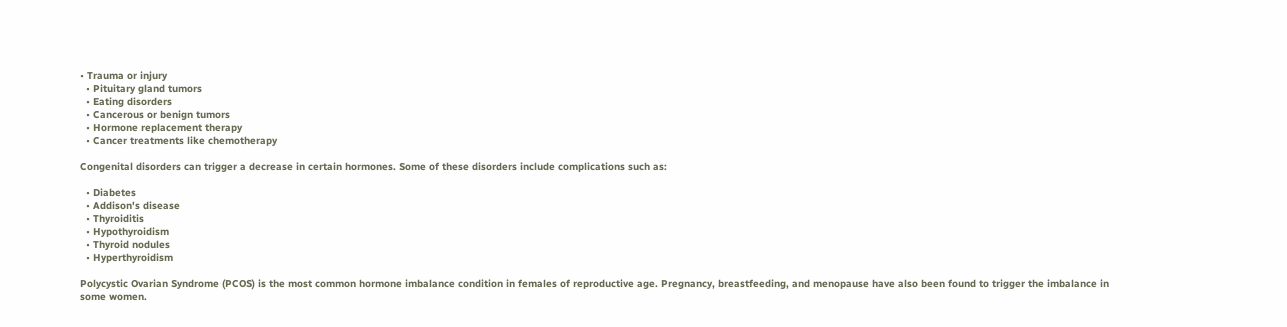• Trauma or injury
  • Pituitary gland tumors
  • Eating disorders
  • Cancerous or benign tumors
  • Hormone replacement therapy
  • Cancer treatments like chemotherapy

Congenital disorders can trigger a decrease in certain hormones. Some of these disorders include complications such as:

  • Diabetes
  • Addison's disease
  • Thyroiditis
  • Hypothyroidism
  • Thyroid nodules
  • Hyperthyroidism

Polycystic Ovarian Syndrome (PCOS) is the most common hormone imbalance condition in females of reproductive age. Pregnancy, breastfeeding, and menopause have also been found to trigger the imbalance in some women.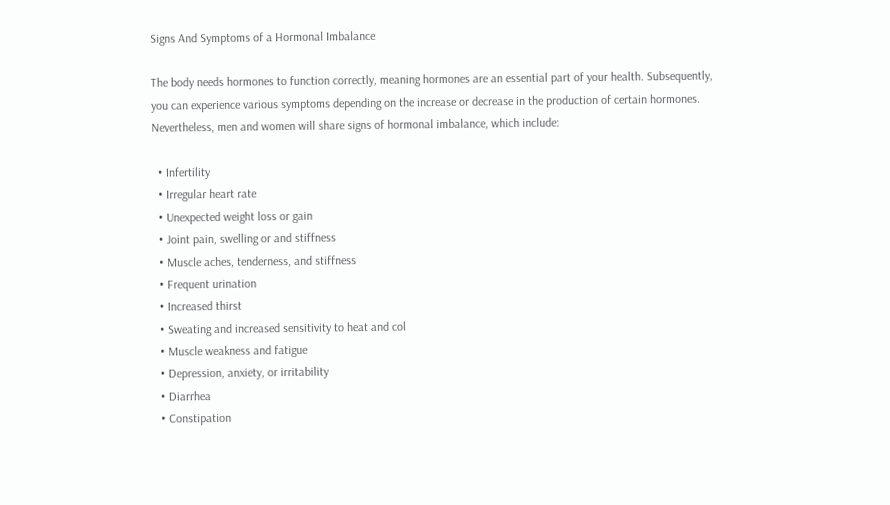Signs And Symptoms of a Hormonal Imbalance

The body needs hormones to function correctly, meaning hormones are an essential part of your health. Subsequently, you can experience various symptoms depending on the increase or decrease in the production of certain hormones. Nevertheless, men and women will share signs of hormonal imbalance, which include:

  • Infertility
  • Irregular heart rate
  • Unexpected weight loss or gain
  • Joint pain, swelling or and stiffness
  • Muscle aches, tenderness, and stiffness
  • Frequent urination
  • Increased thirst
  • Sweating and increased sensitivity to heat and col
  • Muscle weakness and fatigue
  • Depression, anxiety, or irritability
  • Diarrhea
  • Constipation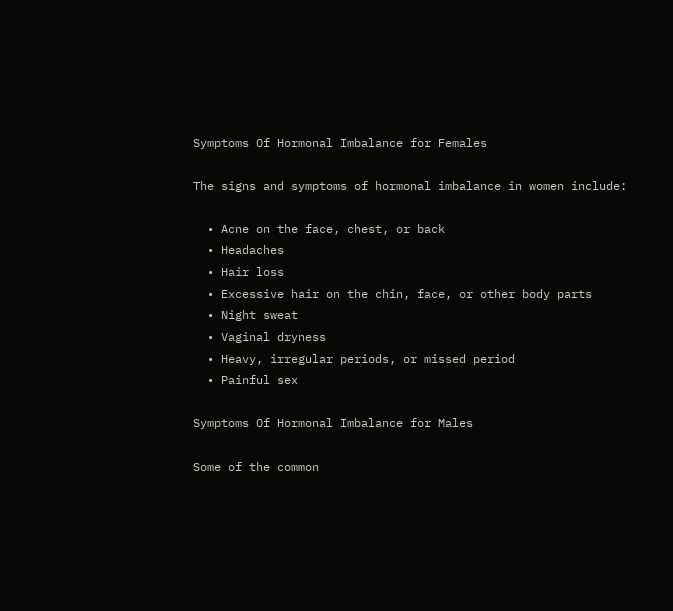Symptoms Of Hormonal Imbalance for Females

The signs and symptoms of hormonal imbalance in women include:

  • Acne on the face, chest, or back
  • Headaches
  • Hair loss
  • Excessive hair on the chin, face, or other body parts
  • Night sweat
  • Vaginal dryness
  • Heavy, irregular periods, or missed period
  • Painful sex

Symptoms Of Hormonal Imbalance for Males

Some of the common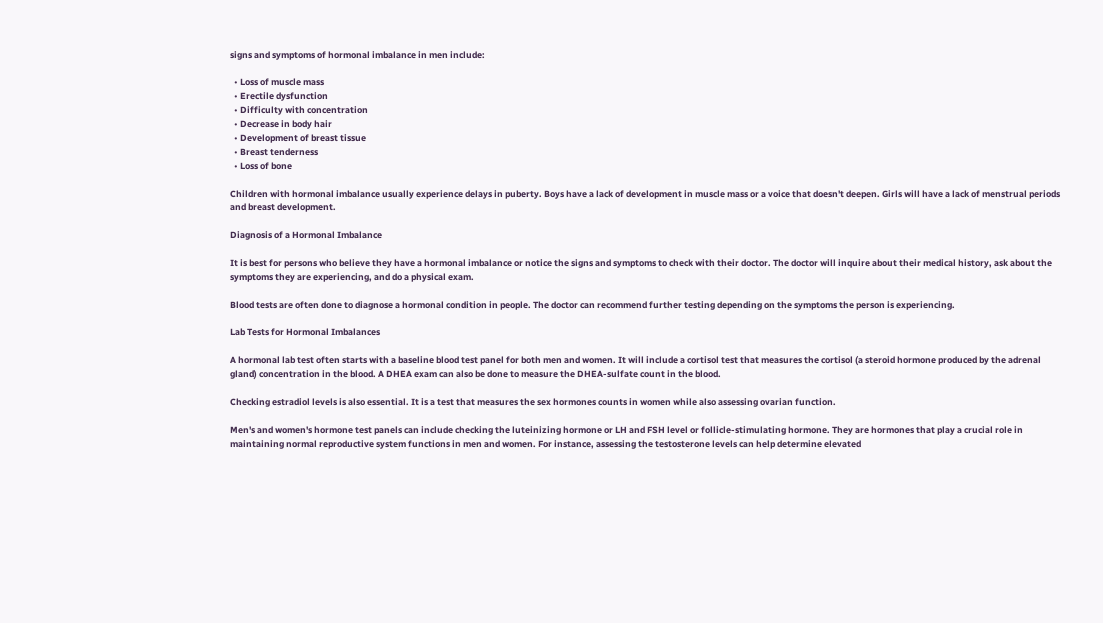signs and symptoms of hormonal imbalance in men include:

  • Loss of muscle mass
  • Erectile dysfunction
  • Difficulty with concentration
  • Decrease in body hair
  • Development of breast tissue
  • Breast tenderness
  • Loss of bone

Children with hormonal imbalance usually experience delays in puberty. Boys have a lack of development in muscle mass or a voice that doesn't deepen. Girls will have a lack of menstrual periods and breast development.

Diagnosis of a Hormonal Imbalance

It is best for persons who believe they have a hormonal imbalance or notice the signs and symptoms to check with their doctor. The doctor will inquire about their medical history, ask about the symptoms they are experiencing, and do a physical exam.

Blood tests are often done to diagnose a hormonal condition in people. The doctor can recommend further testing depending on the symptoms the person is experiencing.

Lab Tests for Hormonal Imbalances

A hormonal lab test often starts with a baseline blood test panel for both men and women. It will include a cortisol test that measures the cortisol (a steroid hormone produced by the adrenal gland) concentration in the blood. A DHEA exam can also be done to measure the DHEA-sulfate count in the blood.

Checking estradiol levels is also essential. It is a test that measures the sex hormones counts in women while also assessing ovarian function.

Men's and women's hormone test panels can include checking the luteinizing hormone or LH and FSH level or follicle-stimulating hormone. They are hormones that play a crucial role in maintaining normal reproductive system functions in men and women. For instance, assessing the testosterone levels can help determine elevated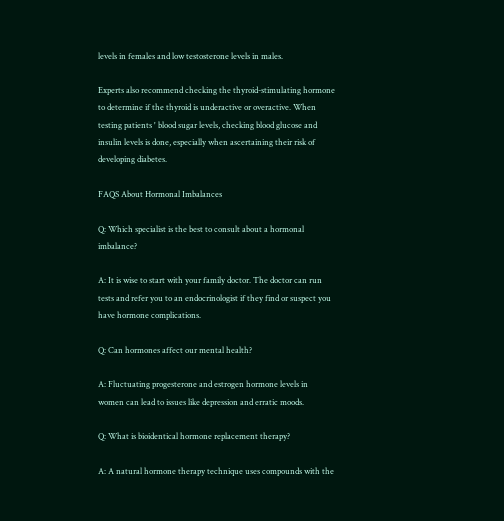levels in females and low testosterone levels in males.

Experts also recommend checking the thyroid-stimulating hormone to determine if the thyroid is underactive or overactive. When testing patients ' blood sugar levels, checking blood glucose and insulin levels is done, especially when ascertaining their risk of developing diabetes.

FAQS About Hormonal Imbalances

Q: Which specialist is the best to consult about a hormonal imbalance?

A: It is wise to start with your family doctor. The doctor can run tests and refer you to an endocrinologist if they find or suspect you have hormone complications.

Q: Can hormones affect our mental health?

A: Fluctuating progesterone and estrogen hormone levels in women can lead to issues like depression and erratic moods.

Q: What is bioidentical hormone replacement therapy?

A: A natural hormone therapy technique uses compounds with the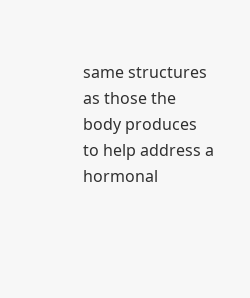same structures as those the body produces to help address a hormonal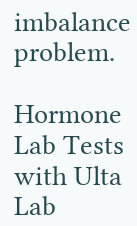imbalance problem.

Hormone Lab Tests with Ulta Lab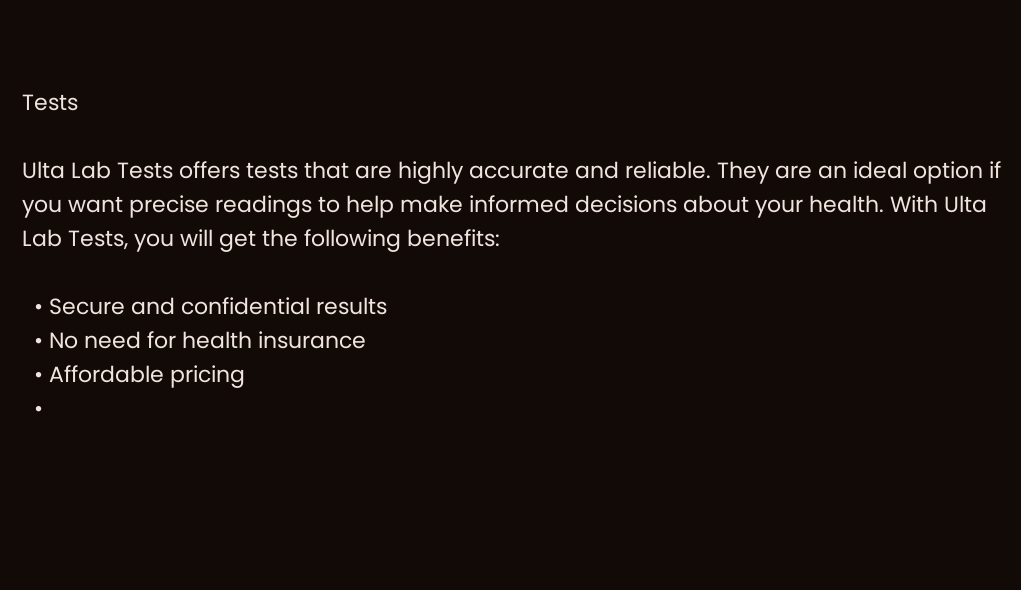Tests

Ulta Lab Tests offers tests that are highly accurate and reliable. They are an ideal option if you want precise readings to help make informed decisions about your health. With Ulta Lab Tests, you will get the following benefits:

  • Secure and confidential results
  • No need for health insurance
  • Affordable pricing
  •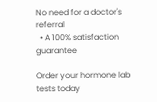No need for a doctor's referral
  • A 100% satisfaction guarantee

Order your hormone lab tests today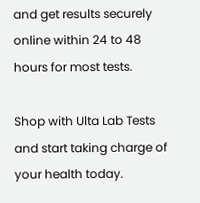and get results securely online within 24 to 48 hours for most tests.

Shop with Ulta Lab Tests and start taking charge of your health today.